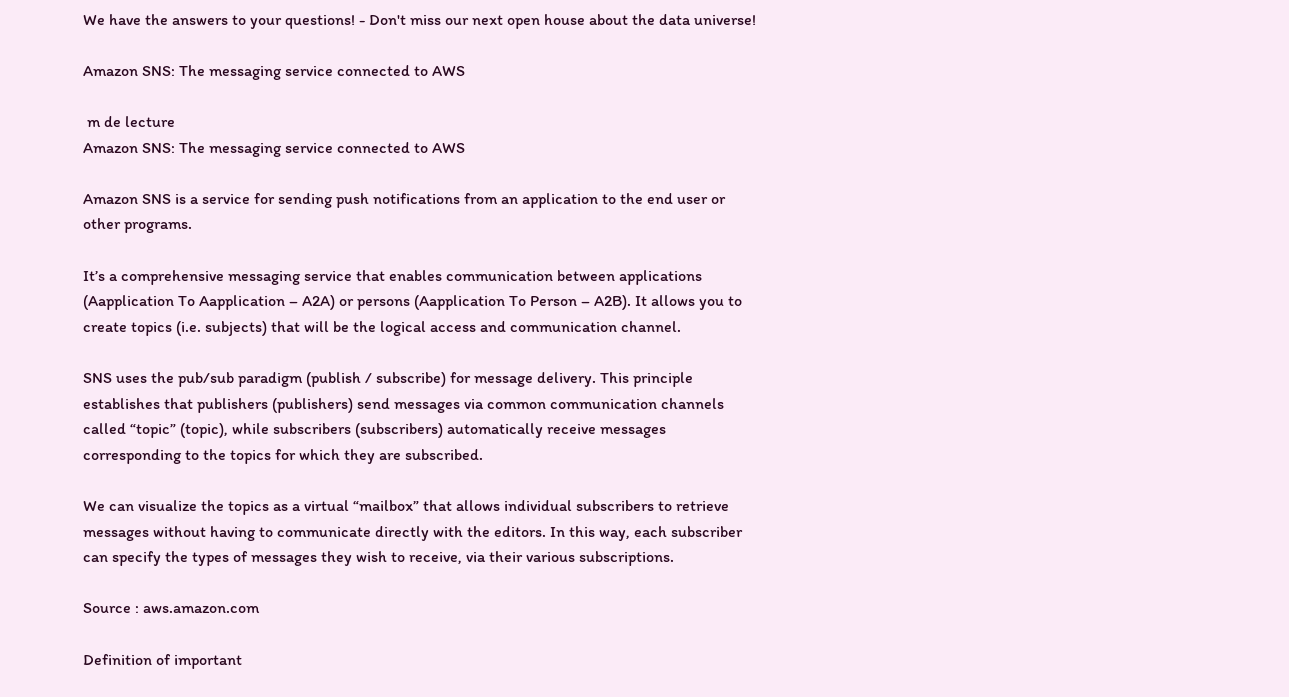We have the answers to your questions! - Don't miss our next open house about the data universe!

Amazon SNS: The messaging service connected to AWS

 m de lecture
Amazon SNS: The messaging service connected to AWS

Amazon SNS is a service for sending push notifications from an application to the end user or other programs.

It’s a comprehensive messaging service that enables communication between applications (Aapplication To Aapplication – A2A) or persons (Aapplication To Person – A2B). It allows you to create topics (i.e. subjects) that will be the logical access and communication channel.

SNS uses the pub/sub paradigm (publish / subscribe) for message delivery. This principle establishes that publishers (publishers) send messages via common communication channels called “topic” (topic), while subscribers (subscribers) automatically receive messages corresponding to the topics for which they are subscribed.

We can visualize the topics as a virtual “mailbox” that allows individual subscribers to retrieve messages without having to communicate directly with the editors. In this way, each subscriber can specify the types of messages they wish to receive, via their various subscriptions.

Source : aws.amazon.com

Definition of important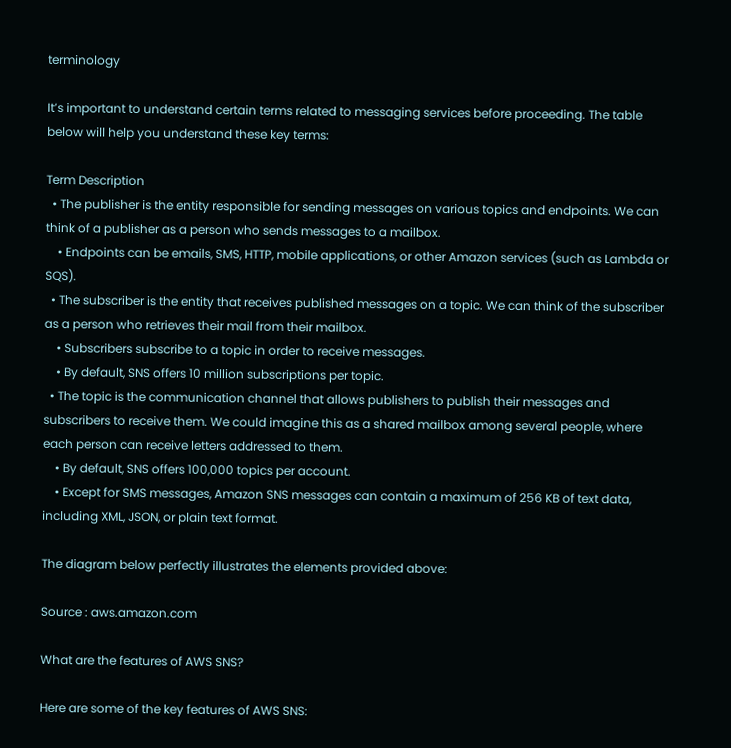terminology

It’s important to understand certain terms related to messaging services before proceeding. The table below will help you understand these key terms:

Term Description
  • The publisher is the entity responsible for sending messages on various topics and endpoints. We can think of a publisher as a person who sends messages to a mailbox.
    • Endpoints can be emails, SMS, HTTP, mobile applications, or other Amazon services (such as Lambda or SQS).
  • The subscriber is the entity that receives published messages on a topic. We can think of the subscriber as a person who retrieves their mail from their mailbox.
    • Subscribers subscribe to a topic in order to receive messages.
    • By default, SNS offers 10 million subscriptions per topic.
  • The topic is the communication channel that allows publishers to publish their messages and subscribers to receive them. We could imagine this as a shared mailbox among several people, where each person can receive letters addressed to them.
    • By default, SNS offers 100,000 topics per account.
    • Except for SMS messages, Amazon SNS messages can contain a maximum of 256 KB of text data, including XML, JSON, or plain text format.

The diagram below perfectly illustrates the elements provided above:

Source : aws.amazon.com

What are the features of AWS SNS?

Here are some of the key features of AWS SNS: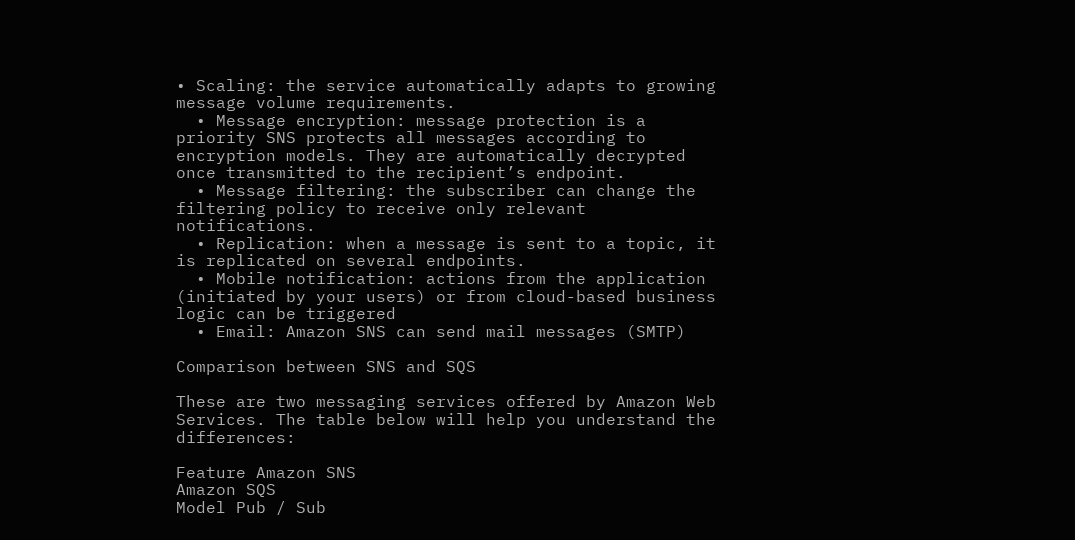• Scaling: the service automatically adapts to growing message volume requirements.
  • Message encryption: message protection is a priority SNS protects all messages according to encryption models. They are automatically decrypted once transmitted to the recipient’s endpoint.
  • Message filtering: the subscriber can change the filtering policy to receive only relevant notifications.
  • Replication: when a message is sent to a topic, it is replicated on several endpoints.
  • Mobile notification: actions from the application (initiated by your users) or from cloud-based business logic can be triggered
  • Email: Amazon SNS can send mail messages (SMTP)

Comparison between SNS and SQS

These are two messaging services offered by Amazon Web Services. The table below will help you understand the differences:

Feature Amazon SNS
Amazon SQS
Model Pub / Sub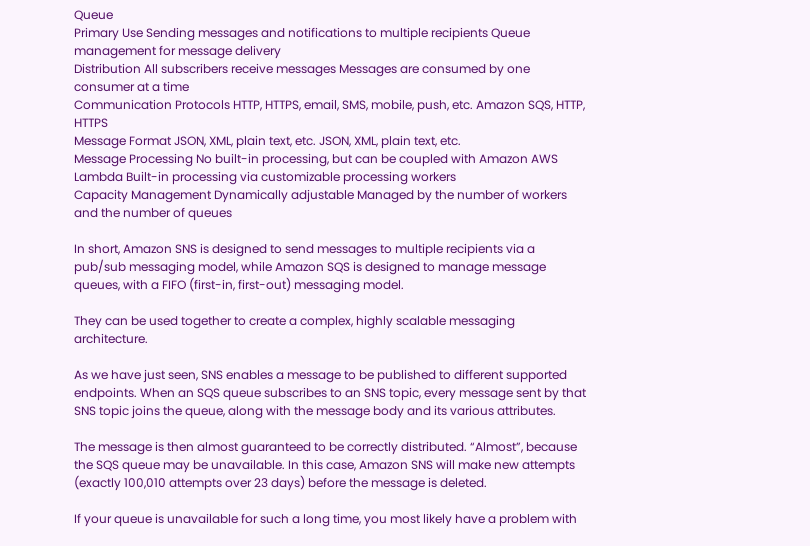Queue
Primary Use Sending messages and notifications to multiple recipients Queue management for message delivery
Distribution All subscribers receive messages Messages are consumed by one consumer at a time
Communication Protocols HTTP, HTTPS, email, SMS, mobile, push, etc. Amazon SQS, HTTP, HTTPS
Message Format JSON, XML, plain text, etc. JSON, XML, plain text, etc.
Message Processing No built-in processing, but can be coupled with Amazon AWS Lambda Built-in processing via customizable processing workers
Capacity Management Dynamically adjustable Managed by the number of workers and the number of queues

In short, Amazon SNS is designed to send messages to multiple recipients via a pub/sub messaging model, while Amazon SQS is designed to manage message queues, with a FIFO (first-in, first-out) messaging model.

They can be used together to create a complex, highly scalable messaging architecture.

As we have just seen, SNS enables a message to be published to different supported endpoints. When an SQS queue subscribes to an SNS topic, every message sent by that SNS topic joins the queue, along with the message body and its various attributes.

The message is then almost guaranteed to be correctly distributed. “Almost”, because the SQS queue may be unavailable. In this case, Amazon SNS will make new attempts (exactly 100,010 attempts over 23 days) before the message is deleted.

If your queue is unavailable for such a long time, you most likely have a problem with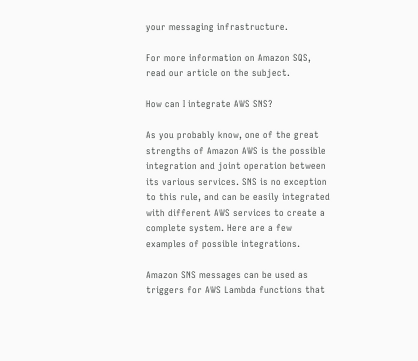your messaging infrastructure.

For more information on Amazon SQS, read our article on the subject.

How can I integrate AWS SNS?

As you probably know, one of the great strengths of Amazon AWS is the possible integration and joint operation between its various services. SNS is no exception to this rule, and can be easily integrated with different AWS services to create a complete system. Here are a few examples of possible integrations.

Amazon SNS messages can be used as triggers for AWS Lambda functions that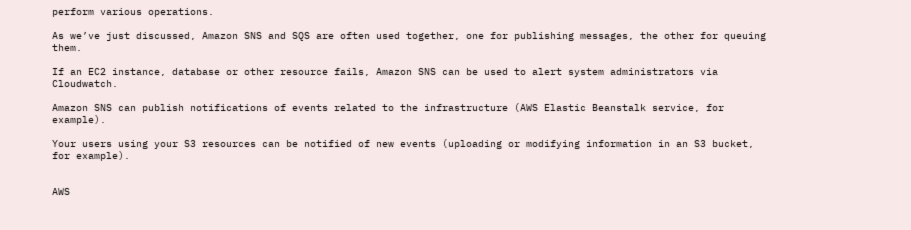perform various operations.

As we’ve just discussed, Amazon SNS and SQS are often used together, one for publishing messages, the other for queuing them.

If an EC2 instance, database or other resource fails, Amazon SNS can be used to alert system administrators via Cloudwatch.

Amazon SNS can publish notifications of events related to the infrastructure (AWS Elastic Beanstalk service, for example).

Your users using your S3 resources can be notified of new events (uploading or modifying information in an S3 bucket, for example).


AWS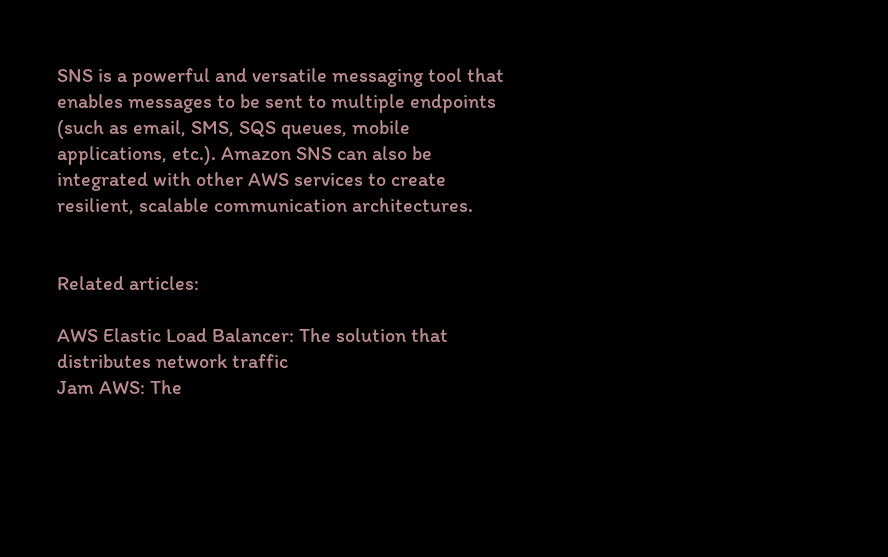SNS is a powerful and versatile messaging tool that enables messages to be sent to multiple endpoints (such as email, SMS, SQS queues, mobile applications, etc.). Amazon SNS can also be integrated with other AWS services to create resilient, scalable communication architectures.


Related articles:

AWS Elastic Load Balancer: The solution that distributes network traffic
Jam AWS: The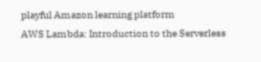playful Amazon learning platform
AWS Lambda: Introduction to the Serverless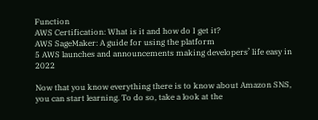Function
AWS Certification: What is it and how do I get it?
AWS SageMaker: A guide for using the platform
5 AWS launches and announcements making developers’ life easy in 2022

Now that you know everything there is to know about Amazon SNS, you can start learning. To do so, take a look at the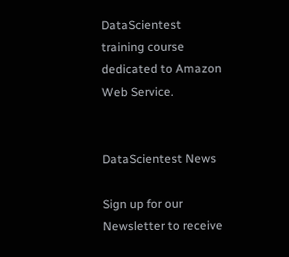DataScientest training course dedicated to Amazon Web Service.


DataScientest News

Sign up for our Newsletter to receive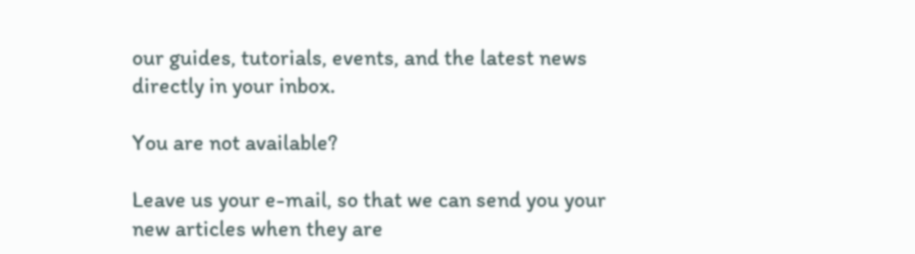our guides, tutorials, events, and the latest news directly in your inbox.

You are not available?

Leave us your e-mail, so that we can send you your new articles when they are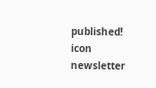published!
icon newsletter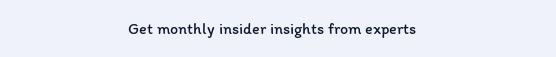Get monthly insider insights from experts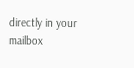directly in your mailbox